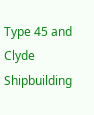Type 45 and Clyde Shipbuilding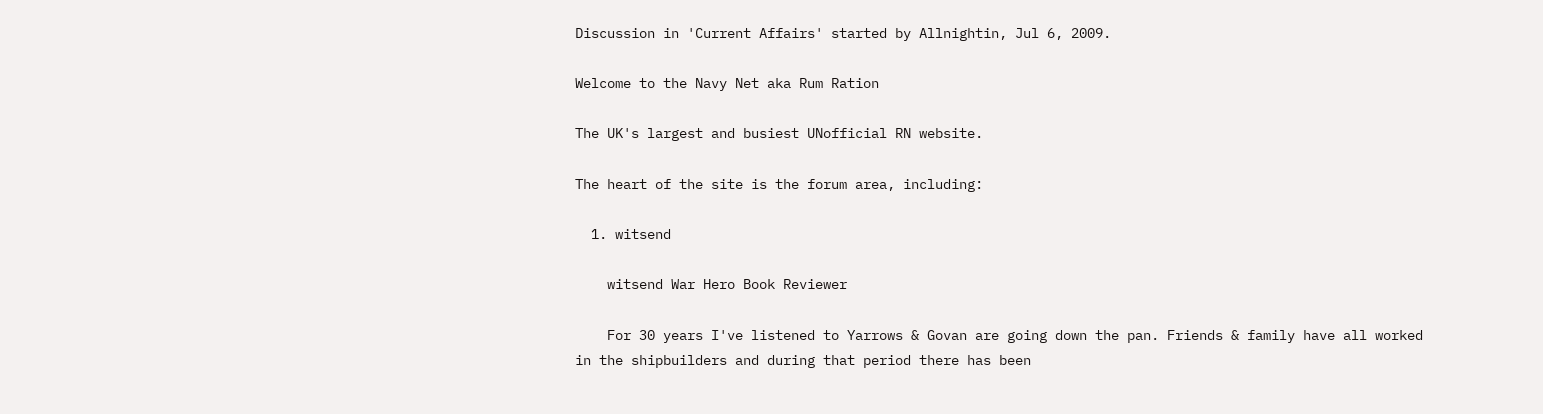Discussion in 'Current Affairs' started by Allnightin, Jul 6, 2009.

Welcome to the Navy Net aka Rum Ration

The UK's largest and busiest UNofficial RN website.

The heart of the site is the forum area, including:

  1. witsend

    witsend War Hero Book Reviewer

    For 30 years I've listened to Yarrows & Govan are going down the pan. Friends & family have all worked in the shipbuilders and during that period there has been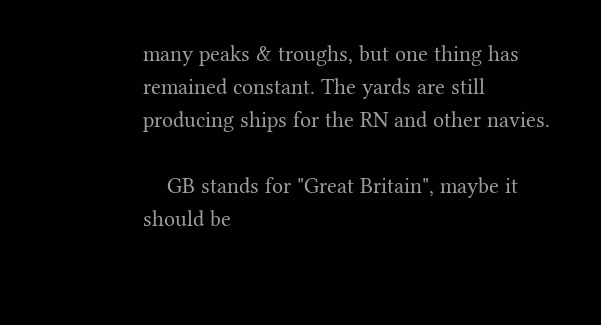many peaks & troughs, but one thing has remained constant. The yards are still producing ships for the RN and other navies.

    GB stands for "Great Britain", maybe it should be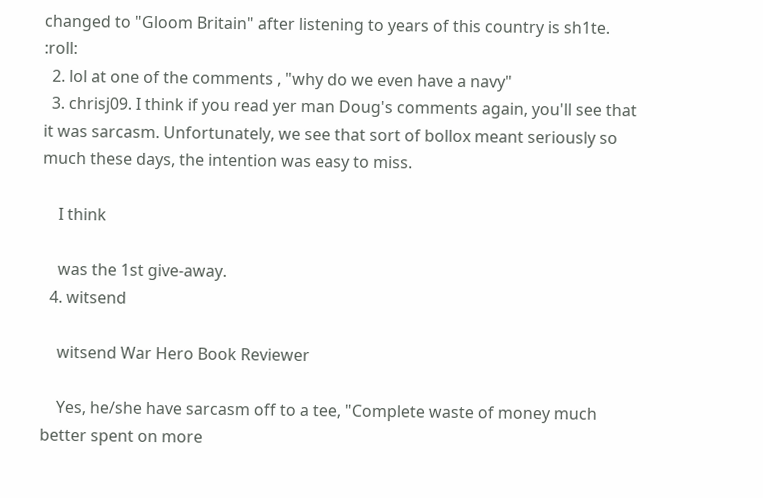changed to "Gloom Britain" after listening to years of this country is sh1te. :roll:
  2. lol at one of the comments , "why do we even have a navy"
  3. chrisj09. I think if you read yer man Doug's comments again, you'll see that it was sarcasm. Unfortunately, we see that sort of bollox meant seriously so much these days, the intention was easy to miss.

    I think

    was the 1st give-away.
  4. witsend

    witsend War Hero Book Reviewer

    Yes, he/she have sarcasm off to a tee, "Complete waste of money much better spent on more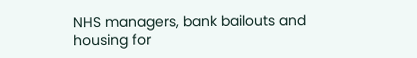NHS managers, bank bailouts and housing for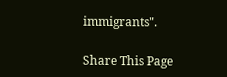immigrants".

Share This Page